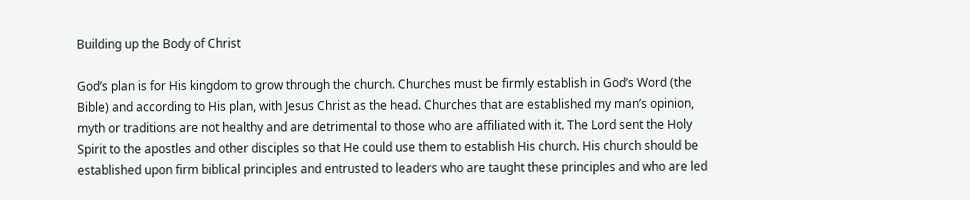Building up the Body of Christ

God’s plan is for His kingdom to grow through the church. Churches must be firmly establish in God’s Word (the Bible) and according to His plan, with Jesus Christ as the head. Churches that are established my man’s opinion, myth or traditions are not healthy and are detrimental to those who are affiliated with it. The Lord sent the Holy Spirit to the apostles and other disciples so that He could use them to establish His church. His church should be established upon firm biblical principles and entrusted to leaders who are taught these principles and who are led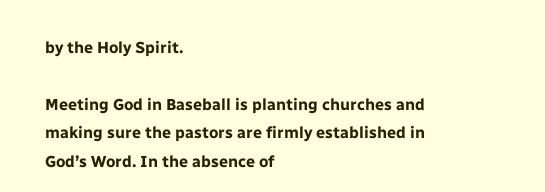by the Holy Spirit.

Meeting God in Baseball is planting churches and making sure the pastors are firmly established in God’s Word. In the absence of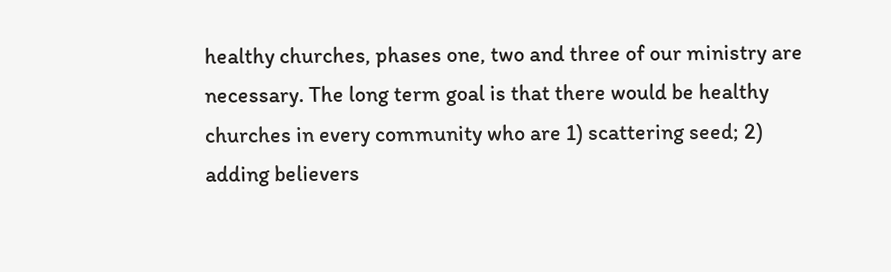healthy churches, phases one, two and three of our ministry are necessary. The long term goal is that there would be healthy churches in every community who are 1) scattering seed; 2) adding believers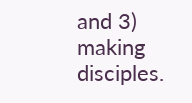and 3) making disciples.